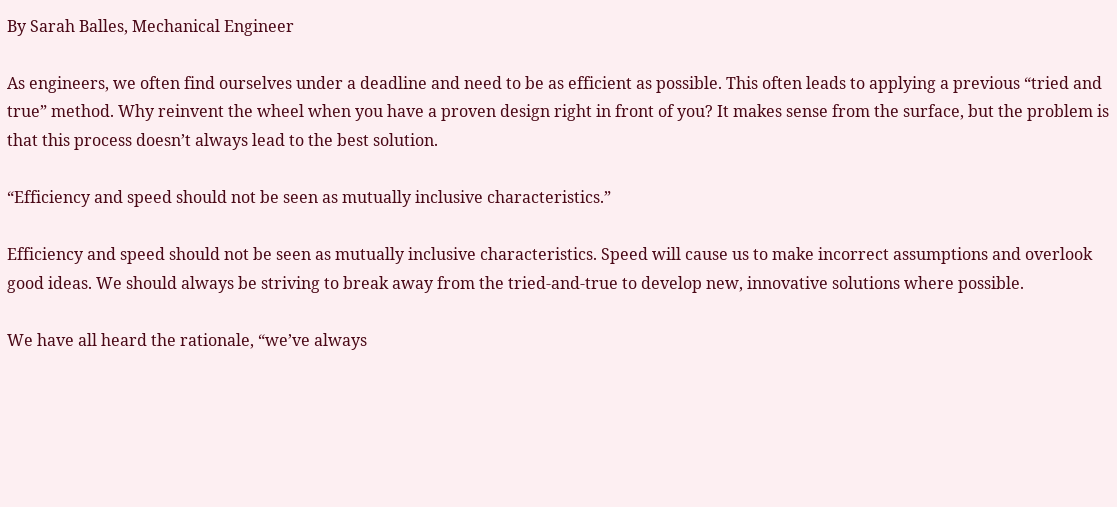By Sarah Balles, Mechanical Engineer

As engineers, we often find ourselves under a deadline and need to be as efficient as possible. This often leads to applying a previous “tried and true” method. Why reinvent the wheel when you have a proven design right in front of you? It makes sense from the surface, but the problem is that this process doesn’t always lead to the best solution.

“Efficiency and speed should not be seen as mutually inclusive characteristics.”

Efficiency and speed should not be seen as mutually inclusive characteristics. Speed will cause us to make incorrect assumptions and overlook good ideas. We should always be striving to break away from the tried-and-true to develop new, innovative solutions where possible.

We have all heard the rationale, “we’ve always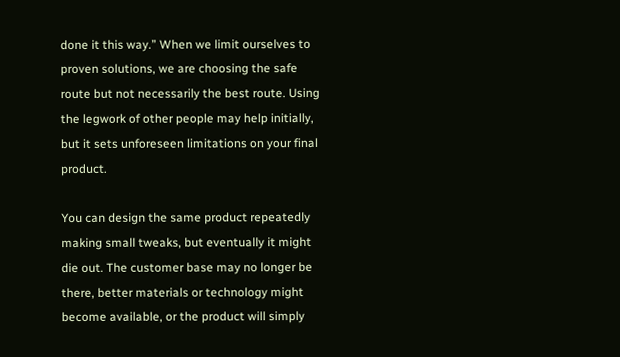done it this way.” When we limit ourselves to proven solutions, we are choosing the safe route but not necessarily the best route. Using the legwork of other people may help initially, but it sets unforeseen limitations on your final product.

You can design the same product repeatedly making small tweaks, but eventually it might die out. The customer base may no longer be there, better materials or technology might become available, or the product will simply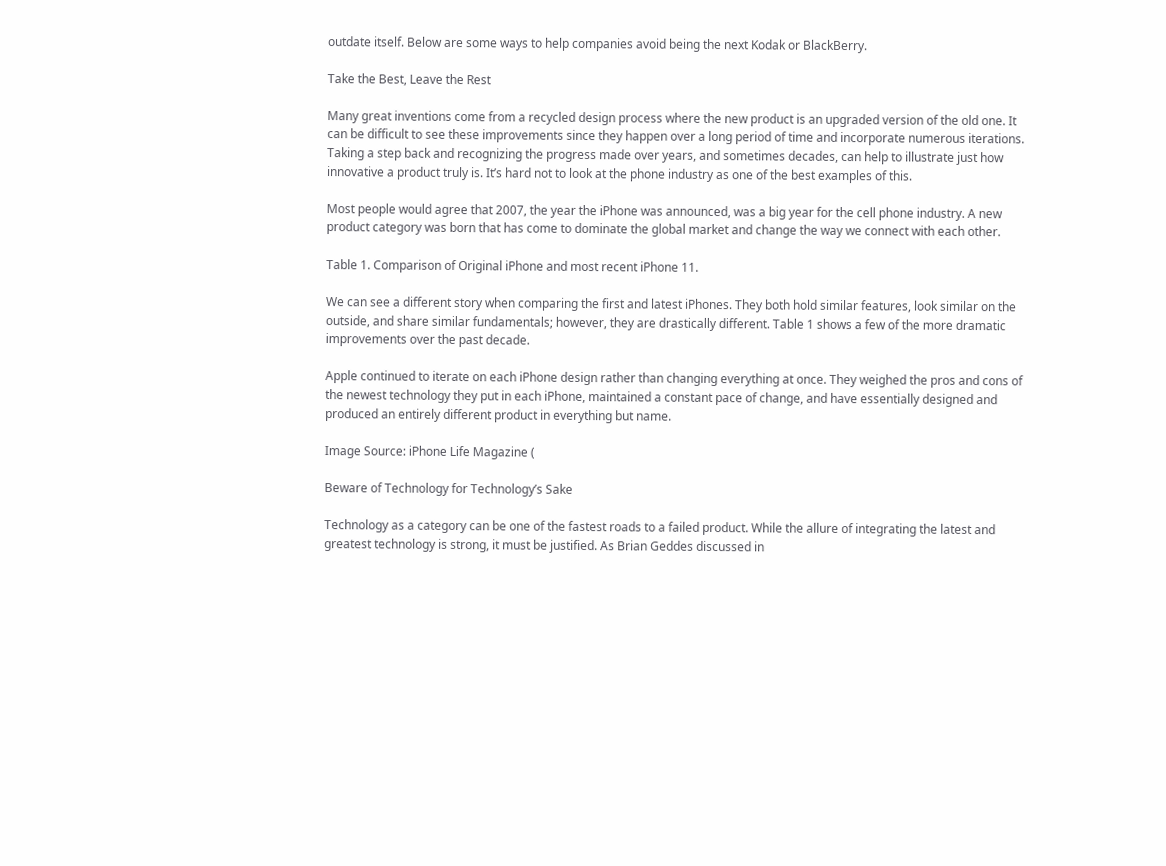outdate itself. Below are some ways to help companies avoid being the next Kodak or BlackBerry.

Take the Best, Leave the Rest

Many great inventions come from a recycled design process where the new product is an upgraded version of the old one. It can be difficult to see these improvements since they happen over a long period of time and incorporate numerous iterations. Taking a step back and recognizing the progress made over years, and sometimes decades, can help to illustrate just how innovative a product truly is. It’s hard not to look at the phone industry as one of the best examples of this.

Most people would agree that 2007, the year the iPhone was announced, was a big year for the cell phone industry. A new product category was born that has come to dominate the global market and change the way we connect with each other.

Table 1. Comparison of Original iPhone and most recent iPhone 11.

We can see a different story when comparing the first and latest iPhones. They both hold similar features, look similar on the outside, and share similar fundamentals; however, they are drastically different. Table 1 shows a few of the more dramatic improvements over the past decade.

Apple continued to iterate on each iPhone design rather than changing everything at once. They weighed the pros and cons of the newest technology they put in each iPhone, maintained a constant pace of change, and have essentially designed and produced an entirely different product in everything but name.

Image Source: iPhone Life Magazine (

Beware of Technology for Technology’s Sake

Technology as a category can be one of the fastest roads to a failed product. While the allure of integrating the latest and greatest technology is strong, it must be justified. As Brian Geddes discussed in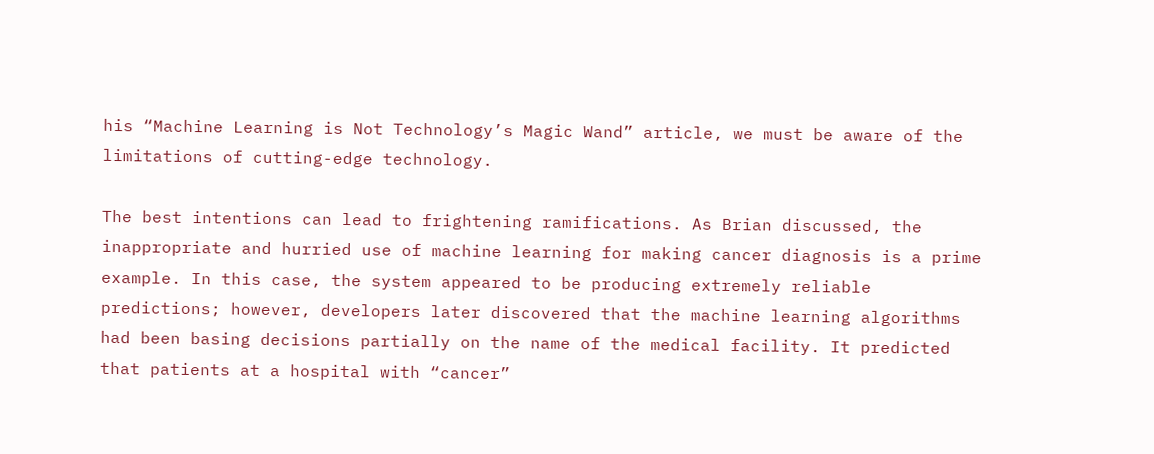his “Machine Learning is Not Technology’s Magic Wand” article, we must be aware of the limitations of cutting-edge technology.

The best intentions can lead to frightening ramifications. As Brian discussed, the inappropriate and hurried use of machine learning for making cancer diagnosis is a prime example. In this case, the system appeared to be producing extremely reliable predictions; however, developers later discovered that the machine learning algorithms had been basing decisions partially on the name of the medical facility. It predicted that patients at a hospital with “cancer”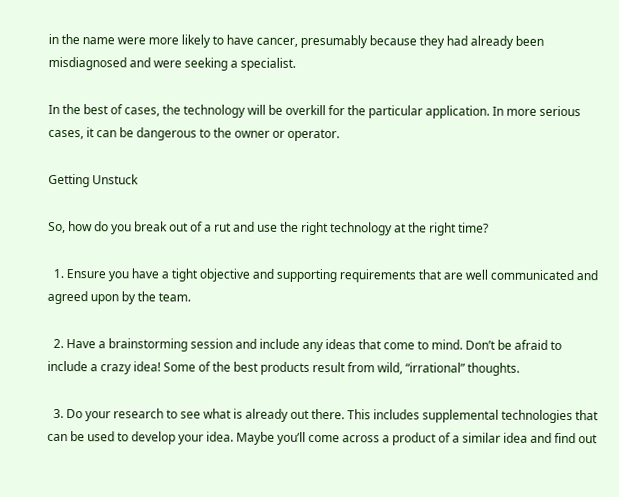in the name were more likely to have cancer, presumably because they had already been misdiagnosed and were seeking a specialist.

In the best of cases, the technology will be overkill for the particular application. In more serious cases, it can be dangerous to the owner or operator.

Getting Unstuck

So, how do you break out of a rut and use the right technology at the right time?

  1. Ensure you have a tight objective and supporting requirements that are well communicated and agreed upon by the team.

  2. Have a brainstorming session and include any ideas that come to mind. Don’t be afraid to include a crazy idea! Some of the best products result from wild, “irrational” thoughts.

  3. Do your research to see what is already out there. This includes supplemental technologies that can be used to develop your idea. Maybe you’ll come across a product of a similar idea and find out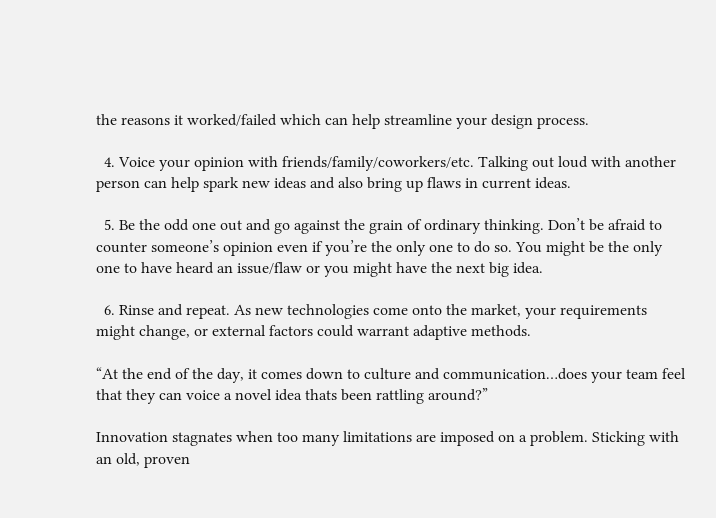the reasons it worked/failed which can help streamline your design process.

  4. Voice your opinion with friends/family/coworkers/etc. Talking out loud with another person can help spark new ideas and also bring up flaws in current ideas.

  5. Be the odd one out and go against the grain of ordinary thinking. Don’t be afraid to counter someone’s opinion even if you’re the only one to do so. You might be the only one to have heard an issue/flaw or you might have the next big idea.

  6. Rinse and repeat. As new technologies come onto the market, your requirements might change, or external factors could warrant adaptive methods.

“At the end of the day, it comes down to culture and communication…does your team feel that they can voice a novel idea thats been rattling around?”

Innovation stagnates when too many limitations are imposed on a problem. Sticking with an old, proven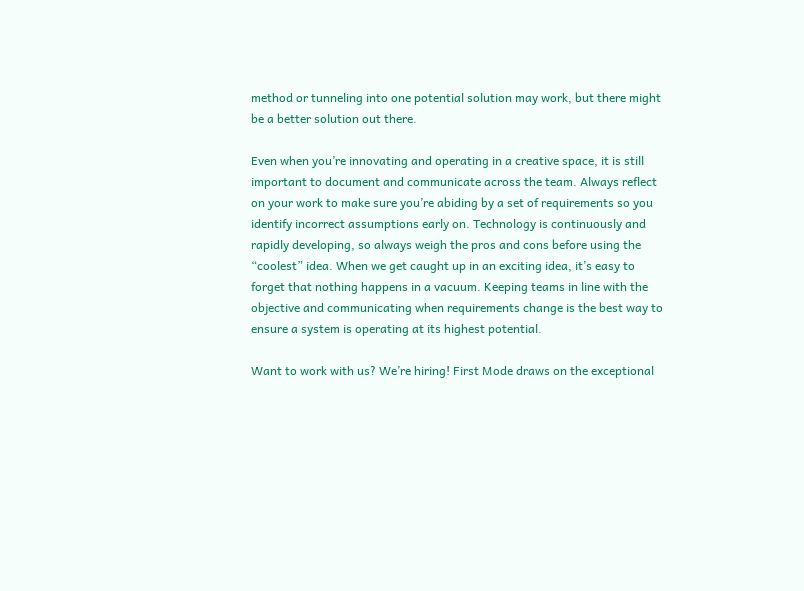method or tunneling into one potential solution may work, but there might be a better solution out there.

Even when you’re innovating and operating in a creative space, it is still important to document and communicate across the team. Always reflect on your work to make sure you’re abiding by a set of requirements so you identify incorrect assumptions early on. Technology is continuously and rapidly developing, so always weigh the pros and cons before using the “coolest” idea. When we get caught up in an exciting idea, it’s easy to forget that nothing happens in a vacuum. Keeping teams in line with the objective and communicating when requirements change is the best way to ensure a system is operating at its highest potential.

Want to work with us? We’re hiring! First Mode draws on the exceptional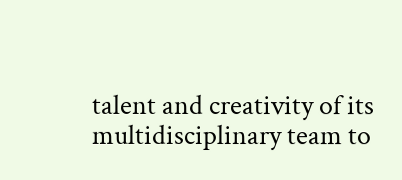talent and creativity of its multidisciplinary team to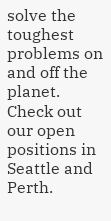solve the toughest problems on and off the planet. Check out our open positions in Seattle and Perth.